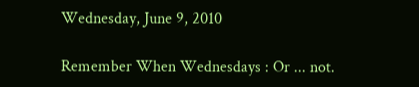Wednesday, June 9, 2010

Remember When Wednesdays : Or ... not.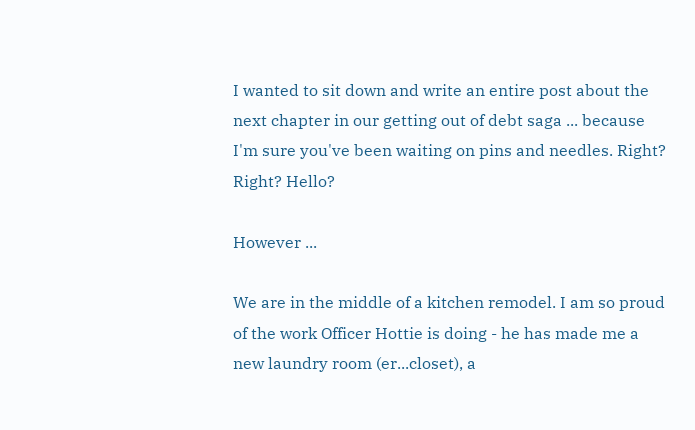I wanted to sit down and write an entire post about the next chapter in our getting out of debt saga ... because I'm sure you've been waiting on pins and needles. Right? Right? Hello?

However ...

We are in the middle of a kitchen remodel. I am so proud of the work Officer Hottie is doing - he has made me a new laundry room (er...closet), a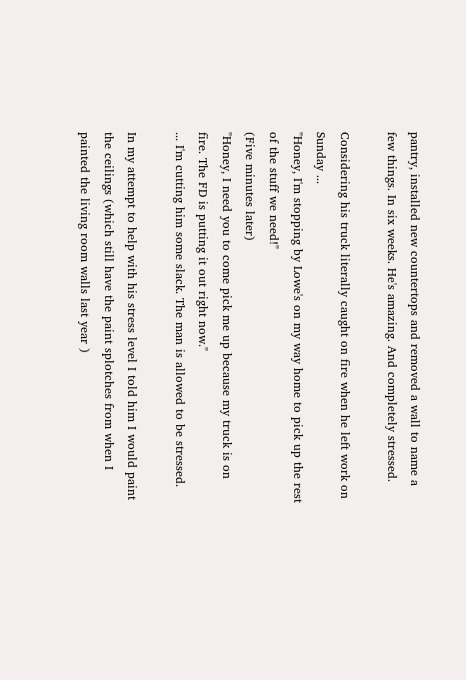pantry, installed new countertops and removed a wall to name a few things. In six weeks. He's amazing. And completely stressed.

Considering his truck literally caught on fire when he left work on Sunday ...
"Honey, I'm stopping by Lowe's on my way home to pick up the rest of the stuff we need!"
(Five minutes later)
"Honey, I need you to come pick me up because my truck is on fire. The FD is putting it out right now."
... I'm cutting him some slack. The man is allowed to be stressed.

In my attempt to help with his stress level I told him I would paint the ceilings (which still have the paint splotches from when I painted the living room walls last year )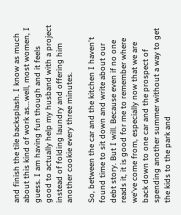and finish the tile backsplash. I know as much about this kind of work as...well, most women, I guess. I am having fun though and it feels good to actually help my husband with a project instead of folding laundry and offering him another cookie every three minutes.

So, between the car and the kitchen I haven't found time to sit down and write about our debt story. But I will. Because even if no one reads it, it is good for me to remember where we've come from, especially now that we are back down to one car and the prospect of spending another summer without a way to get the kids to the park and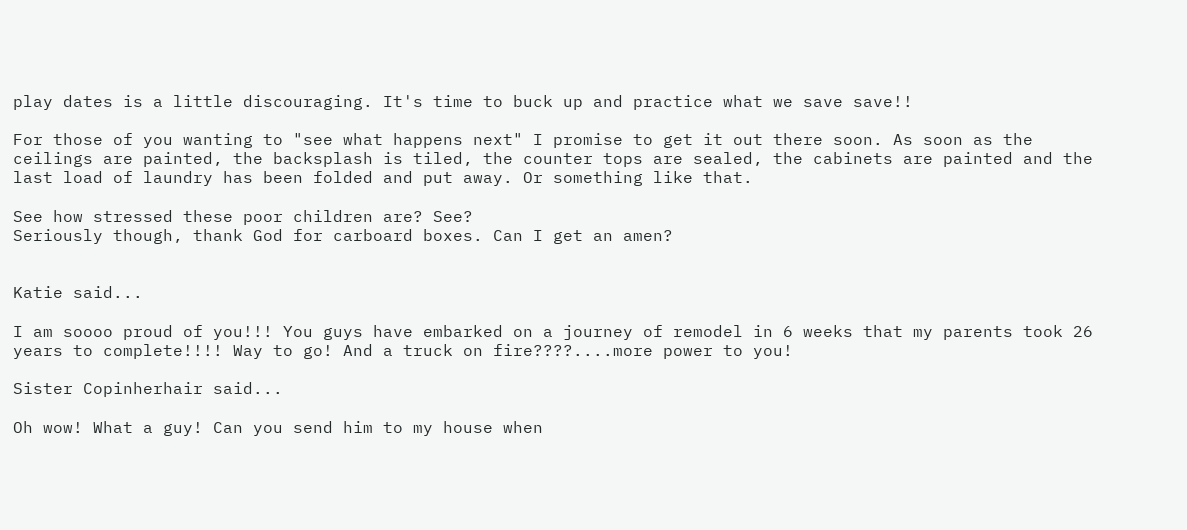play dates is a little discouraging. It's time to buck up and practice what we save save!!

For those of you wanting to "see what happens next" I promise to get it out there soon. As soon as the ceilings are painted, the backsplash is tiled, the counter tops are sealed, the cabinets are painted and the last load of laundry has been folded and put away. Or something like that.

See how stressed these poor children are? See?
Seriously though, thank God for carboard boxes. Can I get an amen?


Katie said...

I am soooo proud of you!!! You guys have embarked on a journey of remodel in 6 weeks that my parents took 26 years to complete!!!! Way to go! And a truck on fire????....more power to you!

Sister Copinherhair said...

Oh wow! What a guy! Can you send him to my house when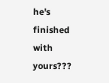he's finished with yours???